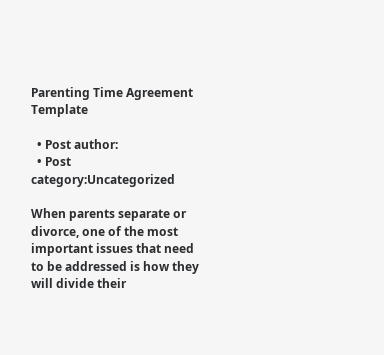Parenting Time Agreement Template

  • Post author:
  • Post category:Uncategorized

When parents separate or divorce, one of the most important issues that need to be addressed is how they will divide their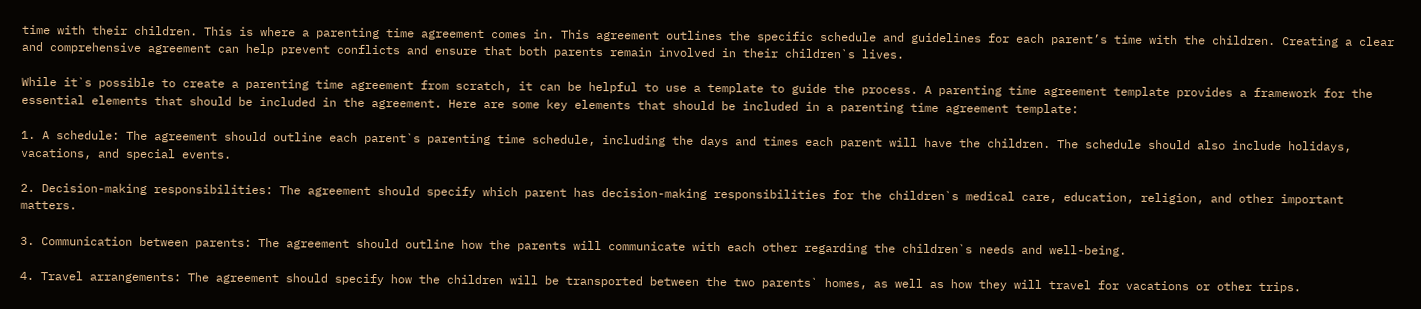time with their children. This is where a parenting time agreement comes in. This agreement outlines the specific schedule and guidelines for each parent’s time with the children. Creating a clear and comprehensive agreement can help prevent conflicts and ensure that both parents remain involved in their children`s lives.

While it`s possible to create a parenting time agreement from scratch, it can be helpful to use a template to guide the process. A parenting time agreement template provides a framework for the essential elements that should be included in the agreement. Here are some key elements that should be included in a parenting time agreement template:

1. A schedule: The agreement should outline each parent`s parenting time schedule, including the days and times each parent will have the children. The schedule should also include holidays, vacations, and special events.

2. Decision-making responsibilities: The agreement should specify which parent has decision-making responsibilities for the children`s medical care, education, religion, and other important matters.

3. Communication between parents: The agreement should outline how the parents will communicate with each other regarding the children`s needs and well-being.

4. Travel arrangements: The agreement should specify how the children will be transported between the two parents` homes, as well as how they will travel for vacations or other trips.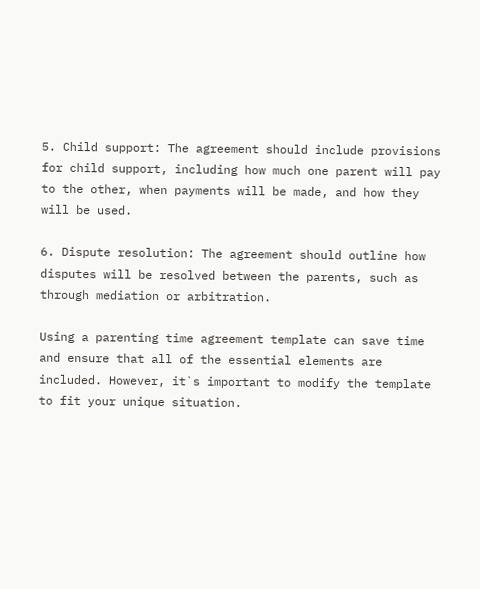5. Child support: The agreement should include provisions for child support, including how much one parent will pay to the other, when payments will be made, and how they will be used.

6. Dispute resolution: The agreement should outline how disputes will be resolved between the parents, such as through mediation or arbitration.

Using a parenting time agreement template can save time and ensure that all of the essential elements are included. However, it`s important to modify the template to fit your unique situation.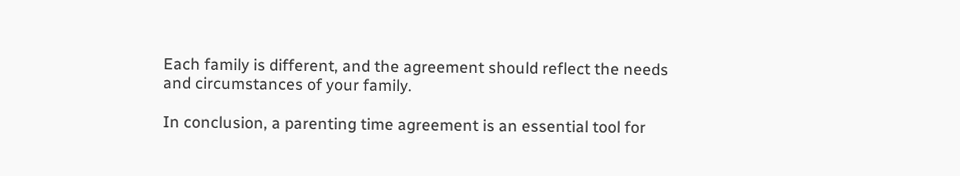Each family is different, and the agreement should reflect the needs and circumstances of your family.

In conclusion, a parenting time agreement is an essential tool for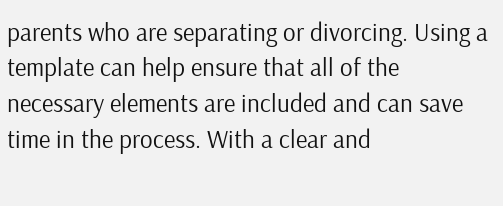parents who are separating or divorcing. Using a template can help ensure that all of the necessary elements are included and can save time in the process. With a clear and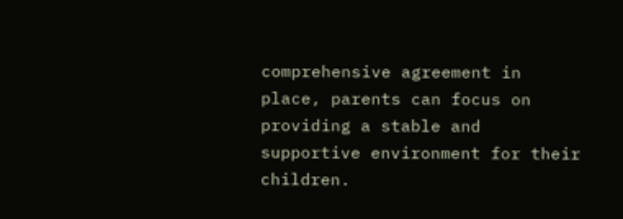comprehensive agreement in place, parents can focus on providing a stable and supportive environment for their children.